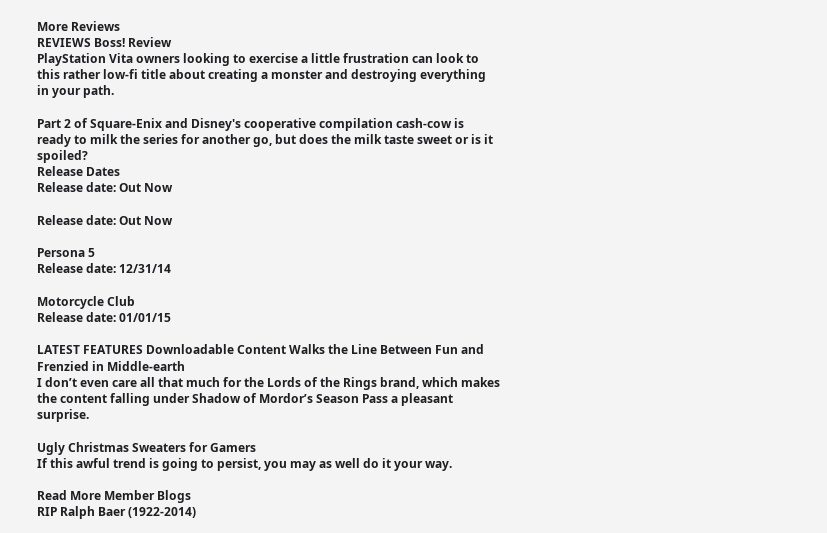More Reviews
REVIEWS Boss! Review
PlayStation Vita owners looking to exercise a little frustration can look to this rather low-fi title about creating a monster and destroying everything in your path.

Part 2 of Square-Enix and Disney's cooperative compilation cash-cow is ready to milk the series for another go, but does the milk taste sweet or is it spoiled?
Release Dates
Release date: Out Now

Release date: Out Now

Persona 5
Release date: 12/31/14

Motorcycle Club
Release date: 01/01/15

LATEST FEATURES Downloadable Content Walks the Line Between Fun and Frenzied in Middle-earth
I don’t even care all that much for the Lords of the Rings brand, which makes the content falling under Shadow of Mordor’s Season Pass a pleasant surprise.

Ugly Christmas Sweaters for Gamers
If this awful trend is going to persist, you may as well do it your way.

Read More Member Blogs
RIP Ralph Baer (1922-2014)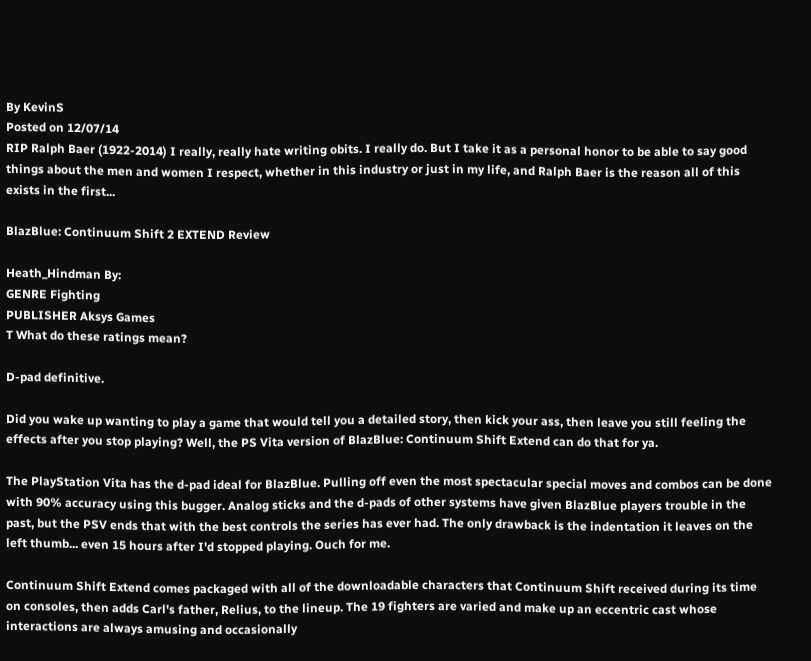By KevinS
Posted on 12/07/14
RIP Ralph Baer (1922-2014) I really, really hate writing obits. I really do. But I take it as a personal honor to be able to say good things about the men and women I respect, whether in this industry or just in my life, and Ralph Baer is the reason all of this exists in the first...

BlazBlue: Continuum Shift 2 EXTEND Review

Heath_Hindman By:
GENRE Fighting
PUBLISHER Aksys Games
T What do these ratings mean?

D-pad definitive.

Did you wake up wanting to play a game that would tell you a detailed story, then kick your ass, then leave you still feeling the effects after you stop playing? Well, the PS Vita version of BlazBlue: Continuum Shift Extend can do that for ya.

The PlayStation Vita has the d-pad ideal for BlazBlue. Pulling off even the most spectacular special moves and combos can be done with 90% accuracy using this bugger. Analog sticks and the d-pads of other systems have given BlazBlue players trouble in the past, but the PSV ends that with the best controls the series has ever had. The only drawback is the indentation it leaves on the left thumb... even 15 hours after I'd stopped playing. Ouch for me.

Continuum Shift Extend comes packaged with all of the downloadable characters that Continuum Shift received during its time on consoles, then adds Carl's father, Relius, to the lineup. The 19 fighters are varied and make up an eccentric cast whose interactions are always amusing and occasionally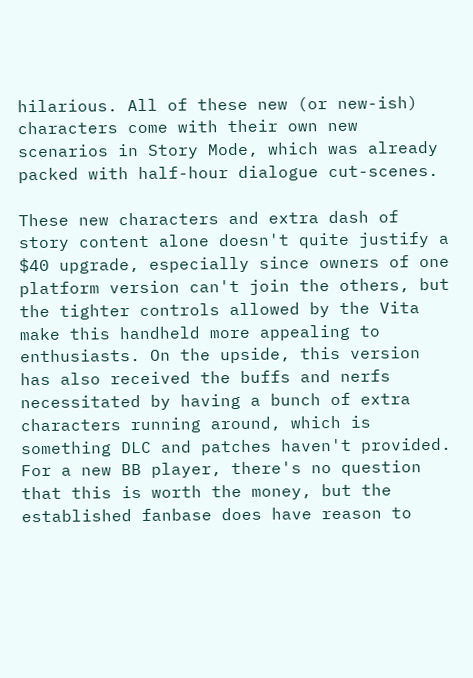hilarious. All of these new (or new-ish) characters come with their own new scenarios in Story Mode, which was already packed with half-hour dialogue cut-scenes.

These new characters and extra dash of story content alone doesn't quite justify a $40 upgrade, especially since owners of one platform version can't join the others, but the tighter controls allowed by the Vita make this handheld more appealing to enthusiasts. On the upside, this version has also received the buffs and nerfs necessitated by having a bunch of extra characters running around, which is something DLC and patches haven't provided. For a new BB player, there's no question that this is worth the money, but the established fanbase does have reason to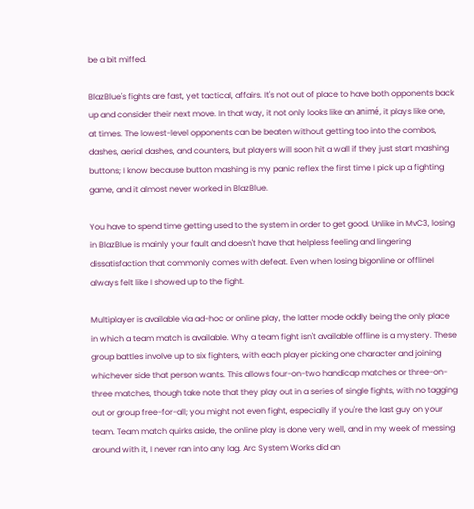be a bit miffed.

BlazBlue's fights are fast, yet tactical, affairs. It's not out of place to have both opponents back up and consider their next move. In that way, it not only looks like an animé, it plays like one, at times. The lowest-level opponents can be beaten without getting too into the combos, dashes, aerial dashes, and counters, but players will soon hit a wall if they just start mashing buttons; I know because button mashing is my panic reflex the first time I pick up a fighting game, and it almost never worked in BlazBlue.

You have to spend time getting used to the system in order to get good. Unlike in MvC3, losing in BlazBlue is mainly your fault and doesn't have that helpless feeling and lingering dissatisfaction that commonly comes with defeat. Even when losing bigonline or offlineI always felt like I showed up to the fight.

Multiplayer is available via ad-hoc or online play, the latter mode oddly being the only place in which a team match is available. Why a team fight isn't available offline is a mystery. These group battles involve up to six fighters, with each player picking one character and joining whichever side that person wants. This allows four-on-two handicap matches or three-on-three matches, though take note that they play out in a series of single fights, with no tagging out or group free-for-all; you might not even fight, especially if you're the last guy on your team. Team match quirks aside, the online play is done very well, and in my week of messing around with it, I never ran into any lag. Arc System Works did an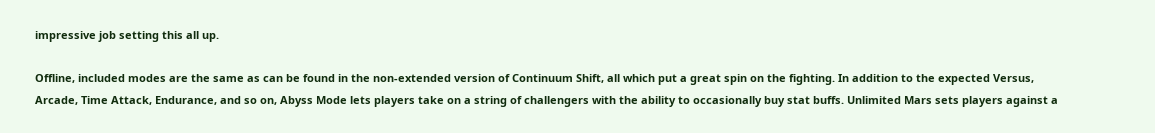impressive job setting this all up.

Offline, included modes are the same as can be found in the non-extended version of Continuum Shift, all which put a great spin on the fighting. In addition to the expected Versus, Arcade, Time Attack, Endurance, and so on, Abyss Mode lets players take on a string of challengers with the ability to occasionally buy stat buffs. Unlimited Mars sets players against a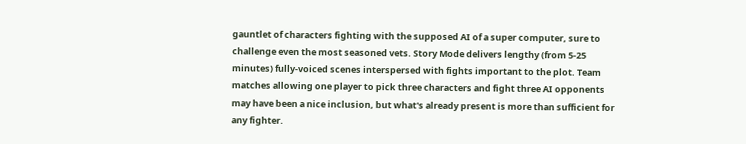gauntlet of characters fighting with the supposed AI of a super computer, sure to challenge even the most seasoned vets. Story Mode delivers lengthy (from 5-25 minutes) fully-voiced scenes interspersed with fights important to the plot. Team matches allowing one player to pick three characters and fight three AI opponents may have been a nice inclusion, but what's already present is more than sufficient for any fighter.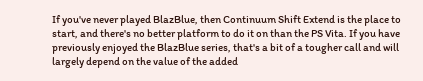If you've never played BlazBlue, then Continuum Shift Extend is the place to start, and there's no better platform to do it on than the PS Vita. If you have previously enjoyed the BlazBlue series, that's a bit of a tougher call and will largely depend on the value of the added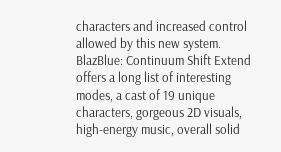characters and increased control allowed by this new system. BlazBlue: Continuum Shift Extend offers a long list of interesting modes, a cast of 19 unique characters, gorgeous 2D visuals, high-energy music, overall solid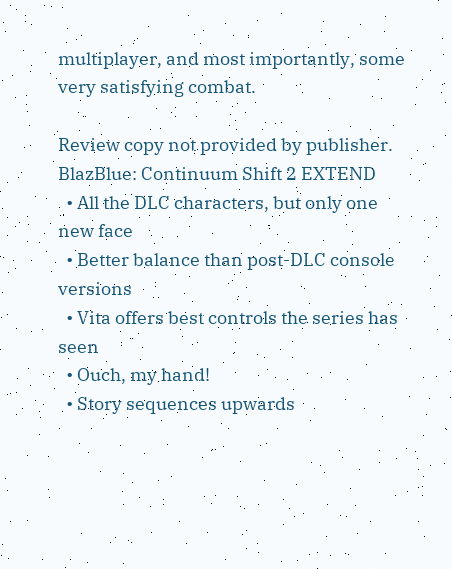multiplayer, and most importantly, some very satisfying combat.

Review copy not provided by publisher.
BlazBlue: Continuum Shift 2 EXTEND
  • All the DLC characters, but only one new face
  • Better balance than post-DLC console versions
  • Vita offers best controls the series has seen
  • Ouch, my hand!
  • Story sequences upwards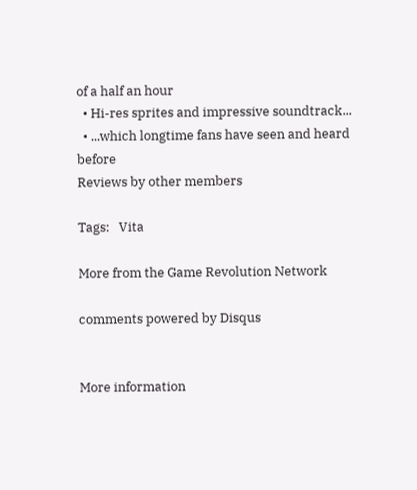of a half an hour
  • Hi-res sprites and impressive soundtrack...
  • ...which longtime fans have seen and heard before
Reviews by other members

Tags:   Vita

More from the Game Revolution Network

comments powered by Disqus


More information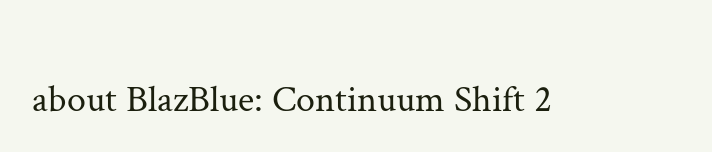about BlazBlue: Continuum Shift 2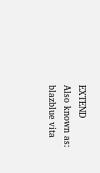EXTEND
Also known as: blazblue vita